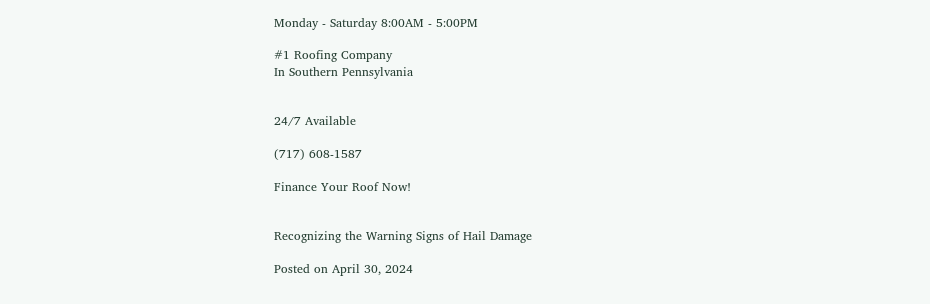Monday - Saturday 8:00AM - 5:00PM

#1 Roofing Company
In Southern Pennsylvania


24/7 Available

(717) 608-1587

Finance Your Roof Now!


Recognizing the Warning Signs of Hail Damage

Posted on April 30, 2024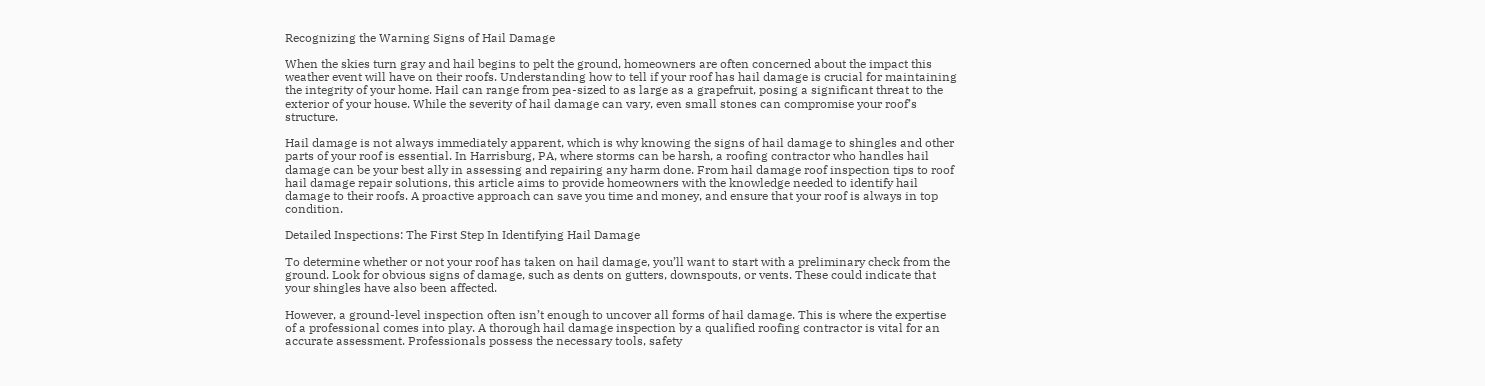Recognizing the Warning Signs of Hail Damage

When the skies turn gray and hail begins to pelt the ground, homeowners are often concerned about the impact this weather event will have on their roofs. Understanding how to tell if your roof has hail damage is crucial for maintaining the integrity of your home. Hail can range from pea-sized to as large as a grapefruit, posing a significant threat to the exterior of your house. While the severity of hail damage can vary, even small stones can compromise your roof’s structure.

Hail damage is not always immediately apparent, which is why knowing the signs of hail damage to shingles and other parts of your roof is essential. In Harrisburg, PA, where storms can be harsh, a roofing contractor who handles hail damage can be your best ally in assessing and repairing any harm done. From hail damage roof inspection tips to roof hail damage repair solutions, this article aims to provide homeowners with the knowledge needed to identify hail damage to their roofs. A proactive approach can save you time and money, and ensure that your roof is always in top condition.

Detailed Inspections: The First Step In Identifying Hail Damage

To determine whether or not your roof has taken on hail damage, you’ll want to start with a preliminary check from the ground. Look for obvious signs of damage, such as dents on gutters, downspouts, or vents. These could indicate that your shingles have also been affected.

However, a ground-level inspection often isn’t enough to uncover all forms of hail damage. This is where the expertise of a professional comes into play. A thorough hail damage inspection by a qualified roofing contractor is vital for an accurate assessment. Professionals possess the necessary tools, safety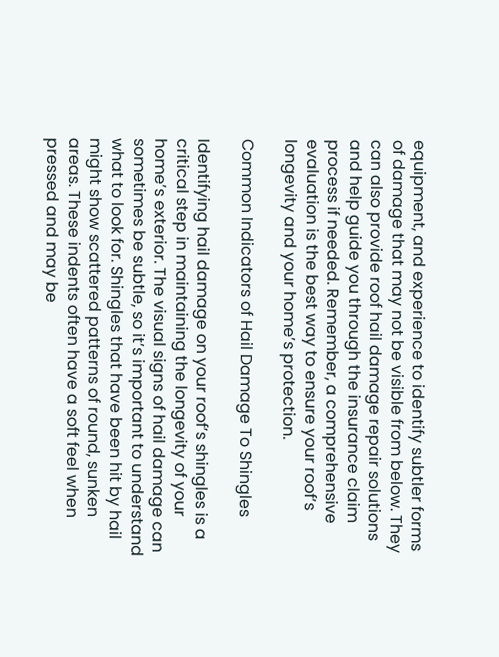equipment, and experience to identify subtler forms of damage that may not be visible from below. They can also provide roof hail damage repair solutions and help guide you through the insurance claim process if needed. Remember, a comprehensive evaluation is the best way to ensure your roof’s longevity and your home’s protection.

Common Indicators of Hail Damage To Shingles

Identifying hail damage on your roof’s shingles is a critical step in maintaining the longevity of your home’s exterior. The visual signs of hail damage can sometimes be subtle, so it’s important to understand what to look for. Shingles that have been hit by hail might show scattered patterns of round, sunken areas. These indents often have a soft feel when pressed and may be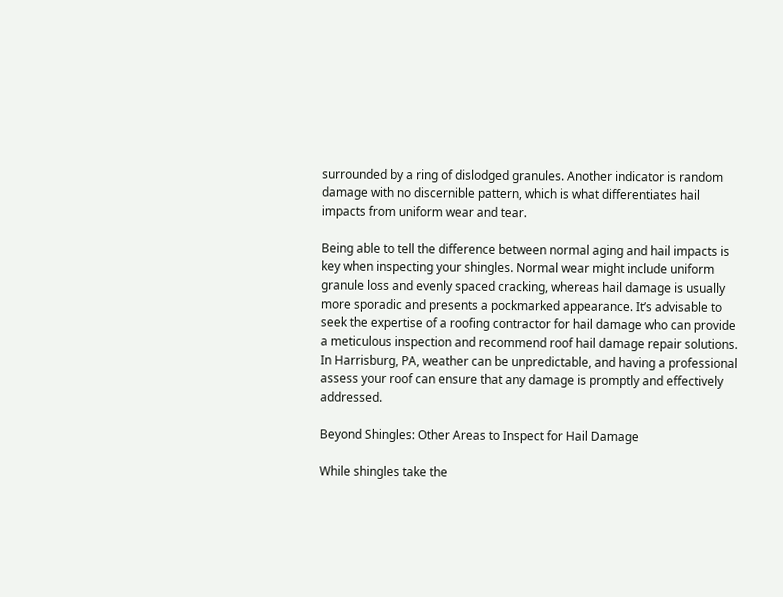surrounded by a ring of dislodged granules. Another indicator is random damage with no discernible pattern, which is what differentiates hail impacts from uniform wear and tear.

Being able to tell the difference between normal aging and hail impacts is key when inspecting your shingles. Normal wear might include uniform granule loss and evenly spaced cracking, whereas hail damage is usually more sporadic and presents a pockmarked appearance. It’s advisable to seek the expertise of a roofing contractor for hail damage who can provide a meticulous inspection and recommend roof hail damage repair solutions. In Harrisburg, PA, weather can be unpredictable, and having a professional assess your roof can ensure that any damage is promptly and effectively addressed.

Beyond Shingles: Other Areas to Inspect for Hail Damage

While shingles take the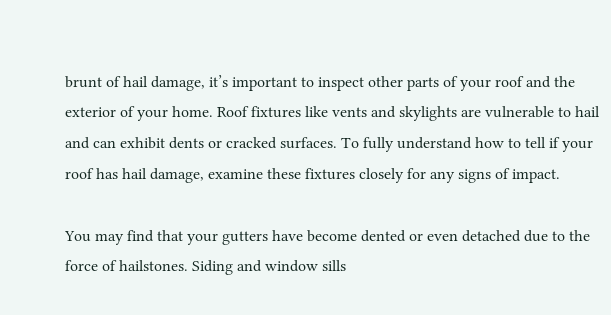brunt of hail damage, it’s important to inspect other parts of your roof and the exterior of your home. Roof fixtures like vents and skylights are vulnerable to hail and can exhibit dents or cracked surfaces. To fully understand how to tell if your roof has hail damage, examine these fixtures closely for any signs of impact.

You may find that your gutters have become dented or even detached due to the force of hailstones. Siding and window sills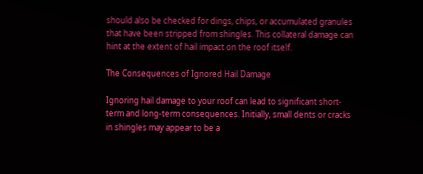should also be checked for dings, chips, or accumulated granules that have been stripped from shingles. This collateral damage can hint at the extent of hail impact on the roof itself.

The Consequences of Ignored Hail Damage

Ignoring hail damage to your roof can lead to significant short-term and long-term consequences. Initially, small dents or cracks in shingles may appear to be a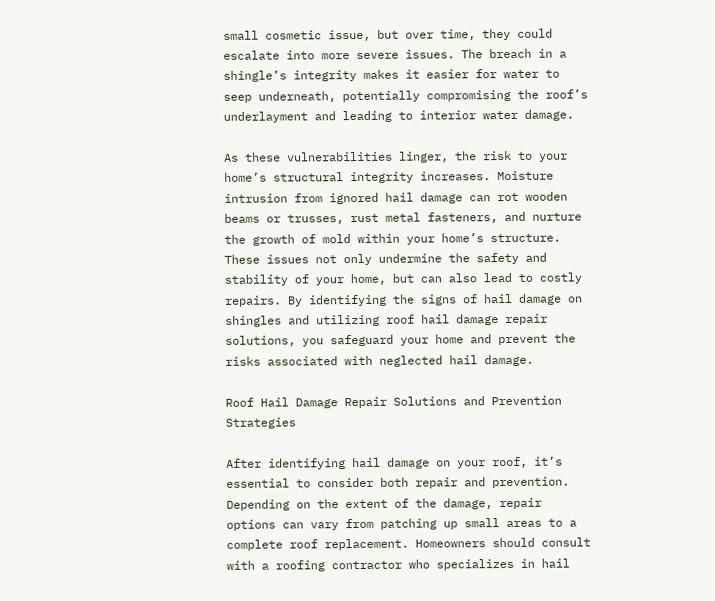small cosmetic issue, but over time, they could escalate into more severe issues. The breach in a shingle’s integrity makes it easier for water to seep underneath, potentially compromising the roof’s underlayment and leading to interior water damage.

As these vulnerabilities linger, the risk to your home’s structural integrity increases. Moisture intrusion from ignored hail damage can rot wooden beams or trusses, rust metal fasteners, and nurture the growth of mold within your home’s structure. These issues not only undermine the safety and stability of your home, but can also lead to costly repairs. By identifying the signs of hail damage on shingles and utilizing roof hail damage repair solutions, you safeguard your home and prevent the risks associated with neglected hail damage.

Roof Hail Damage Repair Solutions and Prevention Strategies

After identifying hail damage on your roof, it’s essential to consider both repair and prevention. Depending on the extent of the damage, repair options can vary from patching up small areas to a complete roof replacement. Homeowners should consult with a roofing contractor who specializes in hail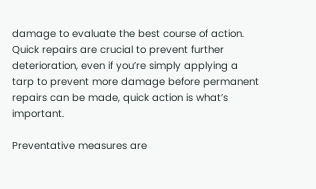damage to evaluate the best course of action. Quick repairs are crucial to prevent further deterioration, even if you’re simply applying a tarp to prevent more damage before permanent repairs can be made, quick action is what’s important.

Preventative measures are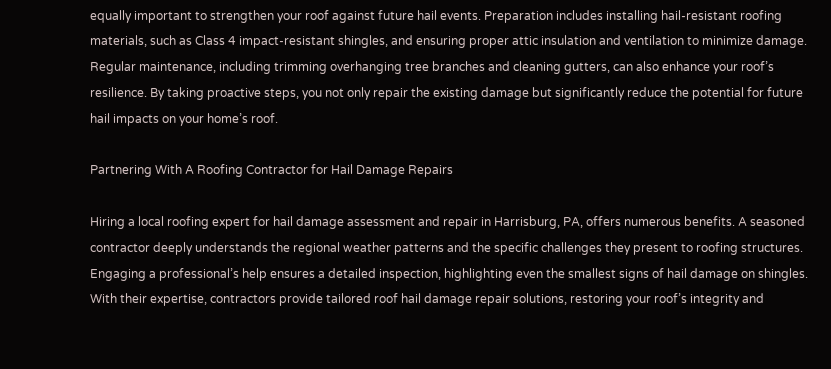equally important to strengthen your roof against future hail events. Preparation includes installing hail-resistant roofing materials, such as Class 4 impact-resistant shingles, and ensuring proper attic insulation and ventilation to minimize damage. Regular maintenance, including trimming overhanging tree branches and cleaning gutters, can also enhance your roof’s resilience. By taking proactive steps, you not only repair the existing damage but significantly reduce the potential for future hail impacts on your home’s roof.

Partnering With A Roofing Contractor for Hail Damage Repairs

Hiring a local roofing expert for hail damage assessment and repair in Harrisburg, PA, offers numerous benefits. A seasoned contractor deeply understands the regional weather patterns and the specific challenges they present to roofing structures. Engaging a professional’s help ensures a detailed inspection, highlighting even the smallest signs of hail damage on shingles. With their expertise, contractors provide tailored roof hail damage repair solutions, restoring your roof’s integrity and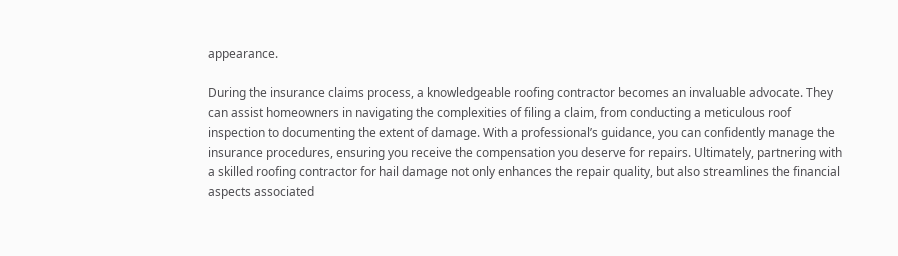appearance.

During the insurance claims process, a knowledgeable roofing contractor becomes an invaluable advocate. They can assist homeowners in navigating the complexities of filing a claim, from conducting a meticulous roof inspection to documenting the extent of damage. With a professional’s guidance, you can confidently manage the insurance procedures, ensuring you receive the compensation you deserve for repairs. Ultimately, partnering with a skilled roofing contractor for hail damage not only enhances the repair quality, but also streamlines the financial aspects associated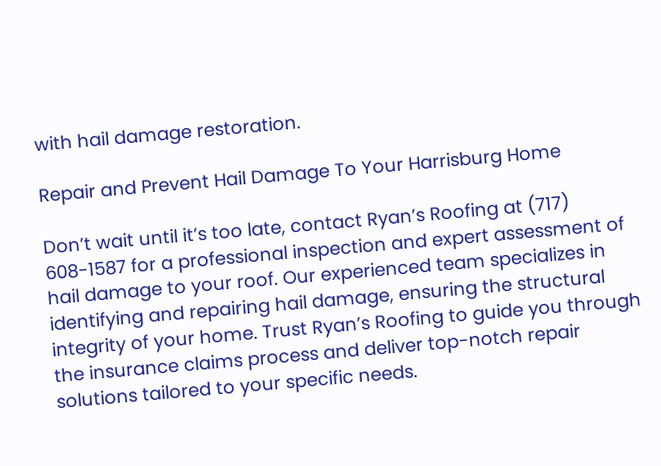with hail damage restoration.

Repair and Prevent Hail Damage To Your Harrisburg Home

Don’t wait until it’s too late, contact Ryan’s Roofing at (717) 608-1587 for a professional inspection and expert assessment of hail damage to your roof. Our experienced team specializes in identifying and repairing hail damage, ensuring the structural integrity of your home. Trust Ryan’s Roofing to guide you through the insurance claims process and deliver top-notch repair solutions tailored to your specific needs.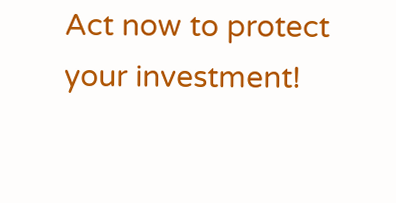Act now to protect your investment!